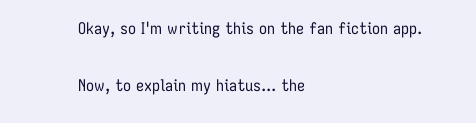Okay, so I'm writing this on the fan fiction app.

Now, to explain my hiatus... the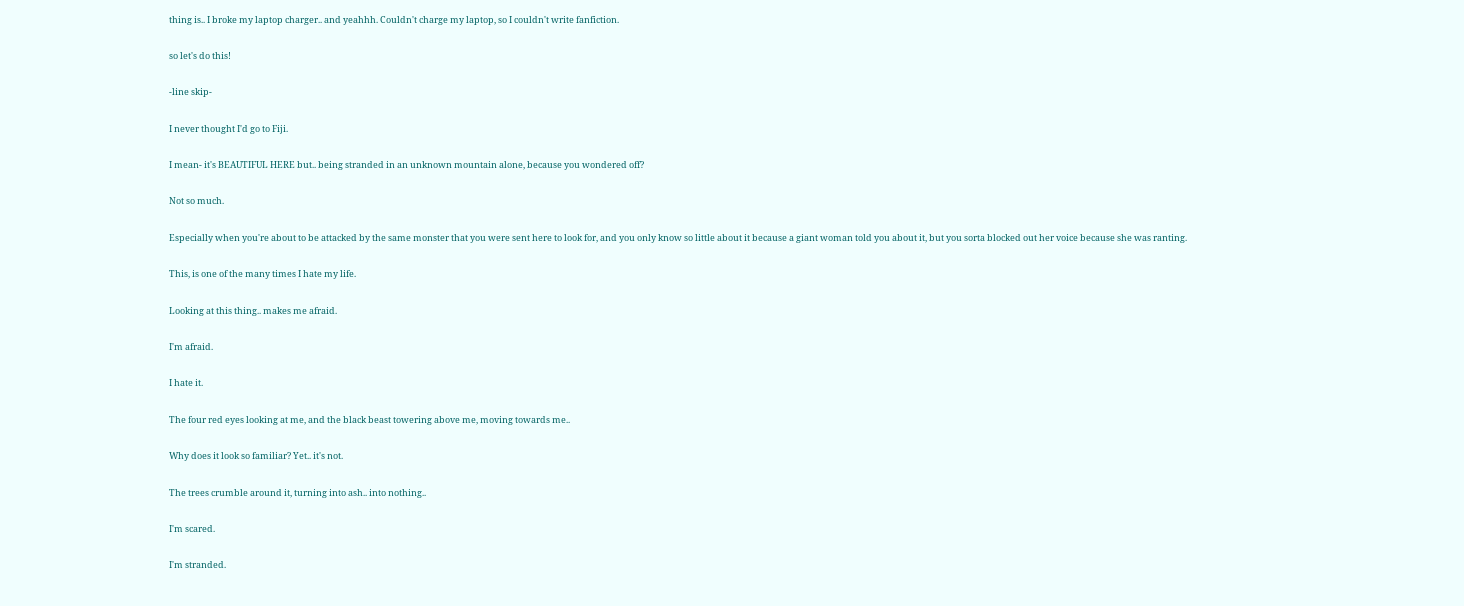thing is.. I broke my laptop charger.. and yeahhh. Couldn't charge my laptop, so I couldn't write fanfiction.

so let's do this!

-line skip-

I never thought I'd go to Fiji.

I mean- it's BEAUTIFUL HERE but.. being stranded in an unknown mountain alone, because you wondered off?

Not so much.

Especially when you're about to be attacked by the same monster that you were sent here to look for, and you only know so little about it because a giant woman told you about it, but you sorta blocked out her voice because she was ranting.

This, is one of the many times I hate my life.

Looking at this thing.. makes me afraid.

I'm afraid.

I hate it.

The four red eyes looking at me, and the black beast towering above me, moving towards me..

Why does it look so familiar? Yet.. it's not.

The trees crumble around it, turning into ash.. into nothing..

I'm scared.

I'm stranded.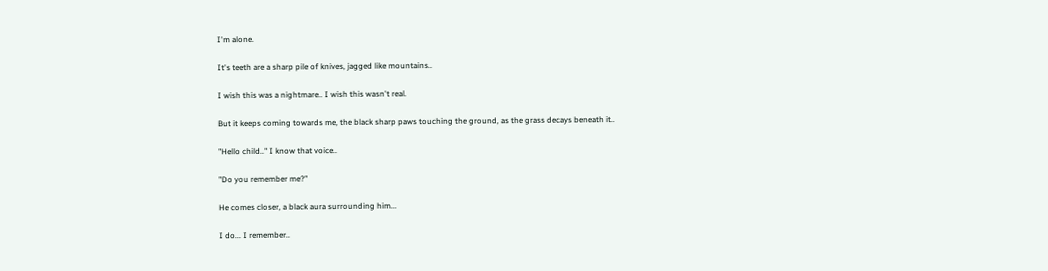I'm alone.

It's teeth are a sharp pile of knives, jagged like mountains..

I wish this was a nightmare.. I wish this wasn't real.

But it keeps coming towards me, the black sharp paws touching the ground, as the grass decays beneath it..

"Hello child.." I know that voice..

"Do you remember me?"

He comes closer, a black aura surrounding him...

I do... I remember..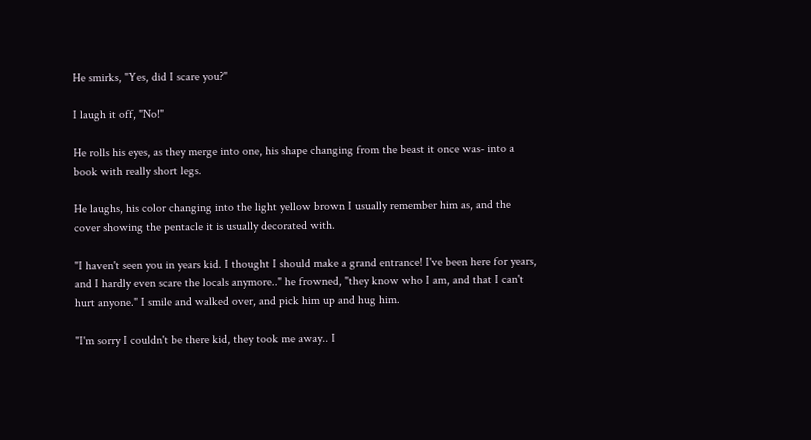He smirks, "Yes, did I scare you?"

I laugh it off, "No!"

He rolls his eyes, as they merge into one, his shape changing from the beast it once was- into a book with really short legs.

He laughs, his color changing into the light yellow brown I usually remember him as, and the cover showing the pentacle it is usually decorated with.

"I haven't seen you in years kid. I thought I should make a grand entrance! I've been here for years, and I hardly even scare the locals anymore.." he frowned, "they know who I am, and that I can't hurt anyone." I smile and walked over, and pick him up and hug him.

"I'm sorry I couldn't be there kid, they took me away.. I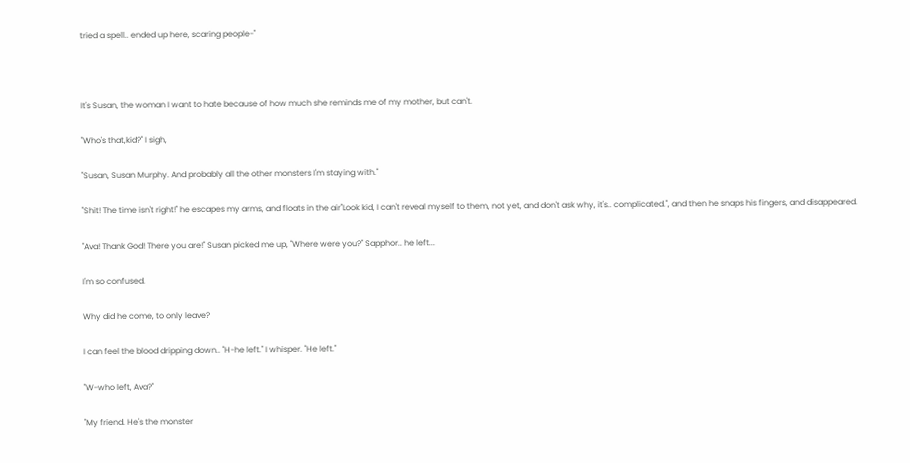tried a spell.. ended up here, scaring people-"



It's Susan, the woman I want to hate because of how much she reminds me of my mother, but can't.

"Who's that,kid?" I sigh,

"Susan, Susan Murphy. And probably all the other monsters I'm staying with."

"Shit! The time isn't right!" he escapes my arms, and floats in the air"Look kid, I can't reveal myself to them, not yet, and don't ask why, it's.. complicated.", and then he snaps his fingers, and disappeared.

"Ava! Thank God! There you are!" Susan picked me up, "Where were you?" Sapphor.. he left...

I'm so confused.

Why did he come, to only leave?

I can feel the blood dripping down.. "H-he left." I whisper. "He left."

"W-who left, Ava?"

"My friend. He's the monster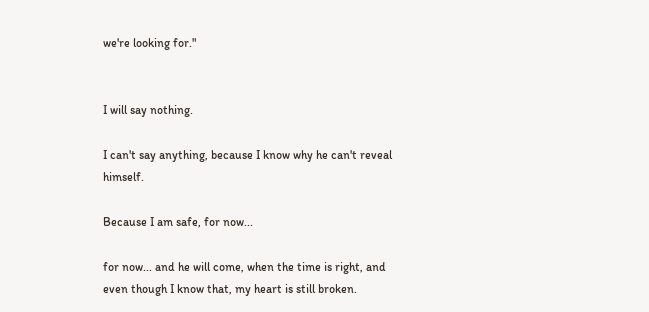we're looking for."


I will say nothing.

I can't say anything, because I know why he can't reveal himself.

Because I am safe, for now...

for now... and he will come, when the time is right, and even though I know that, my heart is still broken.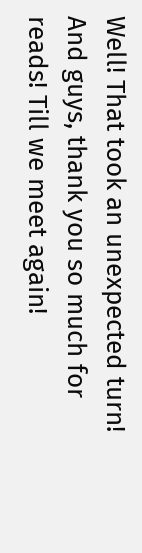Well! That took an unexpected turn! And guys, thank you so much for reads! Till we meet again!